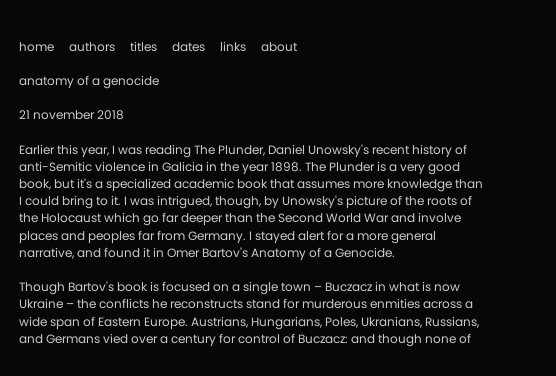home     authors     titles     dates     links     about

anatomy of a genocide

21 november 2018

Earlier this year, I was reading The Plunder, Daniel Unowsky's recent history of anti-Semitic violence in Galicia in the year 1898. The Plunder is a very good book, but it's a specialized academic book that assumes more knowledge than I could bring to it. I was intrigued, though, by Unowsky's picture of the roots of the Holocaust which go far deeper than the Second World War and involve places and peoples far from Germany. I stayed alert for a more general narrative, and found it in Omer Bartov's Anatomy of a Genocide.

Though Bartov's book is focused on a single town – Buczacz in what is now Ukraine – the conflicts he reconstructs stand for murderous enmities across a wide span of Eastern Europe. Austrians, Hungarians, Poles, Ukranians, Russians, and Germans vied over a century for control of Buczacz: and though none of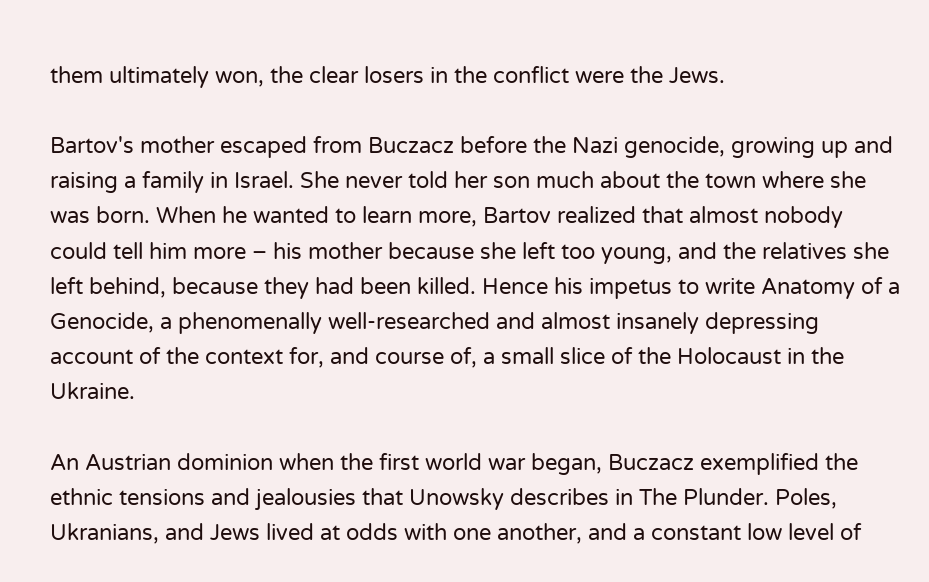them ultimately won, the clear losers in the conflict were the Jews.

Bartov's mother escaped from Buczacz before the Nazi genocide, growing up and raising a family in Israel. She never told her son much about the town where she was born. When he wanted to learn more, Bartov realized that almost nobody could tell him more – his mother because she left too young, and the relatives she left behind, because they had been killed. Hence his impetus to write Anatomy of a Genocide, a phenomenally well-researched and almost insanely depressing account of the context for, and course of, a small slice of the Holocaust in the Ukraine.

An Austrian dominion when the first world war began, Buczacz exemplified the ethnic tensions and jealousies that Unowsky describes in The Plunder. Poles, Ukranians, and Jews lived at odds with one another, and a constant low level of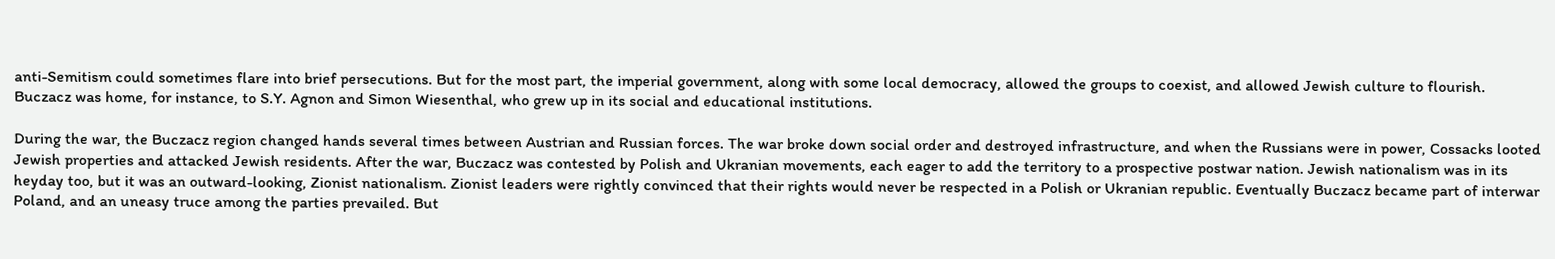anti-Semitism could sometimes flare into brief persecutions. But for the most part, the imperial government, along with some local democracy, allowed the groups to coexist, and allowed Jewish culture to flourish. Buczacz was home, for instance, to S.Y. Agnon and Simon Wiesenthal, who grew up in its social and educational institutions.

During the war, the Buczacz region changed hands several times between Austrian and Russian forces. The war broke down social order and destroyed infrastructure, and when the Russians were in power, Cossacks looted Jewish properties and attacked Jewish residents. After the war, Buczacz was contested by Polish and Ukranian movements, each eager to add the territory to a prospective postwar nation. Jewish nationalism was in its heyday too, but it was an outward-looking, Zionist nationalism. Zionist leaders were rightly convinced that their rights would never be respected in a Polish or Ukranian republic. Eventually Buczacz became part of interwar Poland, and an uneasy truce among the parties prevailed. But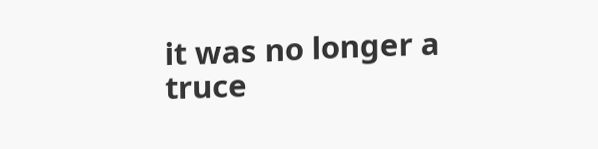it was no longer a truce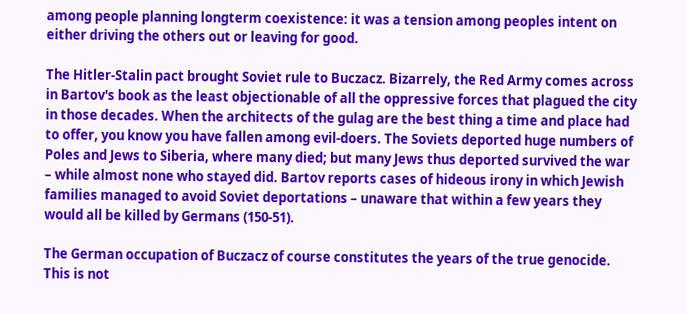among people planning longterm coexistence: it was a tension among peoples intent on either driving the others out or leaving for good.

The Hitler-Stalin pact brought Soviet rule to Buczacz. Bizarrely, the Red Army comes across in Bartov's book as the least objectionable of all the oppressive forces that plagued the city in those decades. When the architects of the gulag are the best thing a time and place had to offer, you know you have fallen among evil-doers. The Soviets deported huge numbers of Poles and Jews to Siberia, where many died; but many Jews thus deported survived the war – while almost none who stayed did. Bartov reports cases of hideous irony in which Jewish families managed to avoid Soviet deportations – unaware that within a few years they would all be killed by Germans (150-51).

The German occupation of Buczacz of course constitutes the years of the true genocide. This is not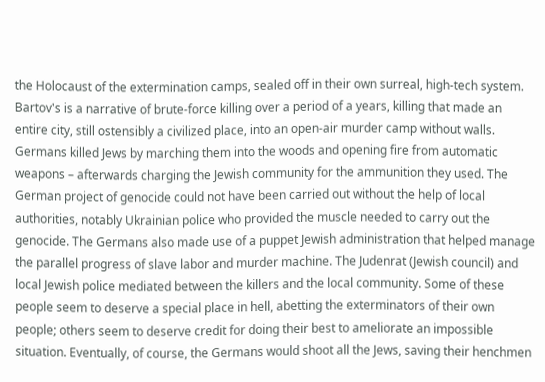the Holocaust of the extermination camps, sealed off in their own surreal, high-tech system. Bartov's is a narrative of brute-force killing over a period of a years, killing that made an entire city, still ostensibly a civilized place, into an open-air murder camp without walls. Germans killed Jews by marching them into the woods and opening fire from automatic weapons – afterwards charging the Jewish community for the ammunition they used. The German project of genocide could not have been carried out without the help of local authorities, notably Ukrainian police who provided the muscle needed to carry out the genocide. The Germans also made use of a puppet Jewish administration that helped manage the parallel progress of slave labor and murder machine. The Judenrat (Jewish council) and local Jewish police mediated between the killers and the local community. Some of these people seem to deserve a special place in hell, abetting the exterminators of their own people; others seem to deserve credit for doing their best to ameliorate an impossible situation. Eventually, of course, the Germans would shoot all the Jews, saving their henchmen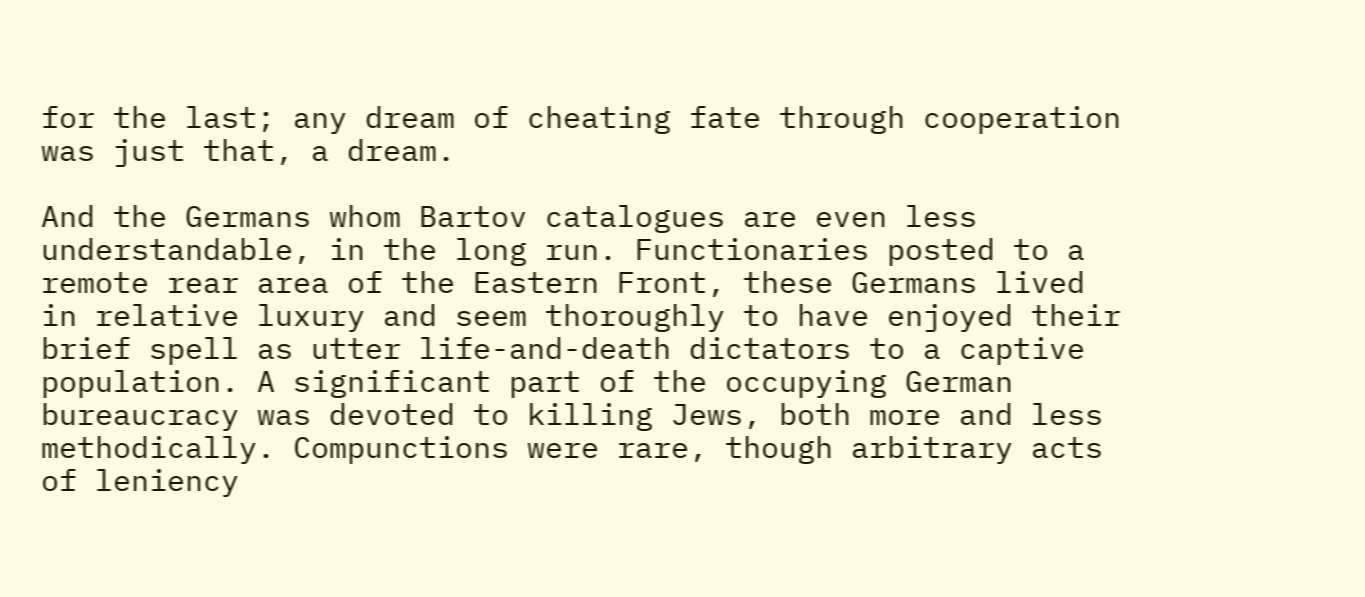for the last; any dream of cheating fate through cooperation was just that, a dream.

And the Germans whom Bartov catalogues are even less understandable, in the long run. Functionaries posted to a remote rear area of the Eastern Front, these Germans lived in relative luxury and seem thoroughly to have enjoyed their brief spell as utter life-and-death dictators to a captive population. A significant part of the occupying German bureaucracy was devoted to killing Jews, both more and less methodically. Compunctions were rare, though arbitrary acts of leniency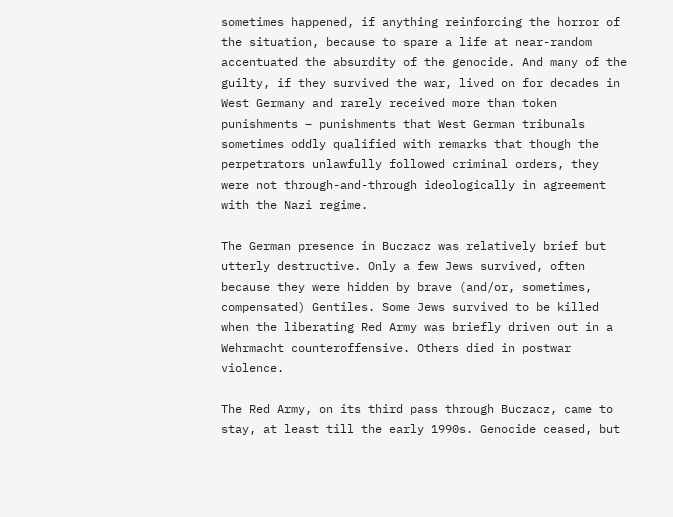sometimes happened, if anything reinforcing the horror of the situation, because to spare a life at near-random accentuated the absurdity of the genocide. And many of the guilty, if they survived the war, lived on for decades in West Germany and rarely received more than token punishments – punishments that West German tribunals sometimes oddly qualified with remarks that though the perpetrators unlawfully followed criminal orders, they were not through-and-through ideologically in agreement with the Nazi regime.

The German presence in Buczacz was relatively brief but utterly destructive. Only a few Jews survived, often because they were hidden by brave (and/or, sometimes, compensated) Gentiles. Some Jews survived to be killed when the liberating Red Army was briefly driven out in a Wehrmacht counteroffensive. Others died in postwar violence.

The Red Army, on its third pass through Buczacz, came to stay, at least till the early 1990s. Genocide ceased, but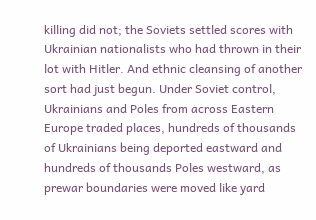killing did not; the Soviets settled scores with Ukrainian nationalists who had thrown in their lot with Hitler. And ethnic cleansing of another sort had just begun. Under Soviet control, Ukrainians and Poles from across Eastern Europe traded places, hundreds of thousands of Ukrainians being deported eastward and hundreds of thousands Poles westward, as prewar boundaries were moved like yard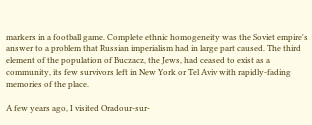markers in a football game. Complete ethnic homogeneity was the Soviet empire's answer to a problem that Russian imperialism had in large part caused. The third element of the population of Buczacz, the Jews, had ceased to exist as a community, its few survivors left in New York or Tel Aviv with rapidly-fading memories of the place.

A few years ago, I visited Oradour-sur-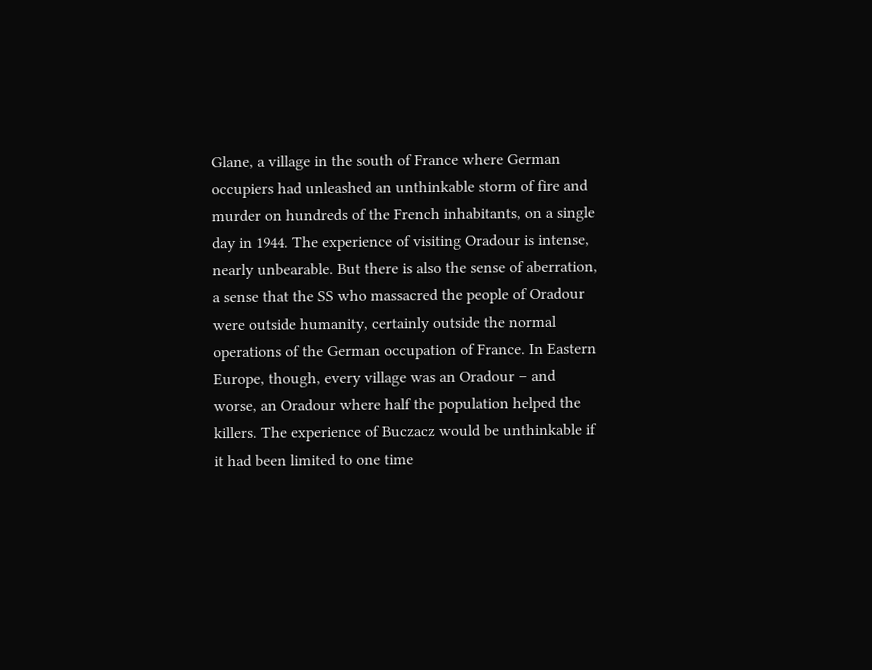Glane, a village in the south of France where German occupiers had unleashed an unthinkable storm of fire and murder on hundreds of the French inhabitants, on a single day in 1944. The experience of visiting Oradour is intense, nearly unbearable. But there is also the sense of aberration, a sense that the SS who massacred the people of Oradour were outside humanity, certainly outside the normal operations of the German occupation of France. In Eastern Europe, though, every village was an Oradour – and worse, an Oradour where half the population helped the killers. The experience of Buczacz would be unthinkable if it had been limited to one time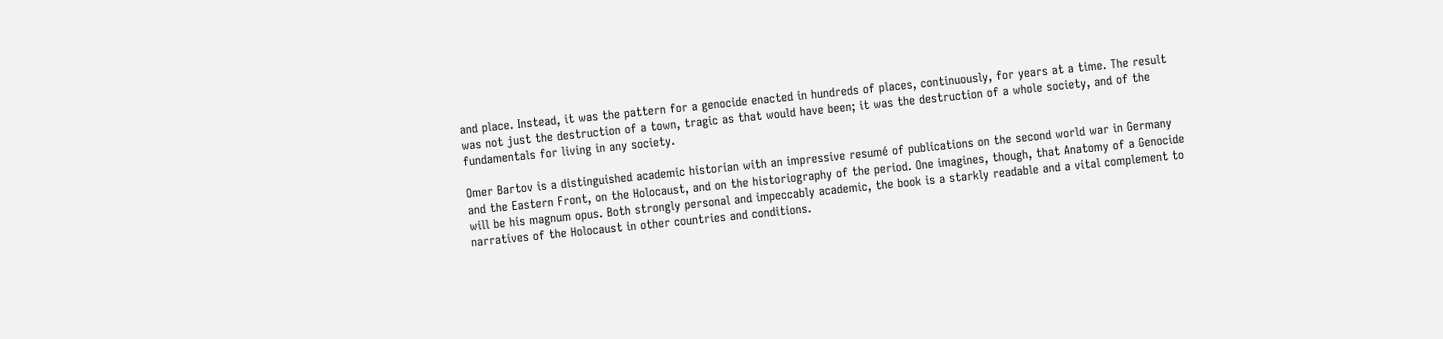and place. Instead, it was the pattern for a genocide enacted in hundreds of places, continuously, for years at a time. The result was not just the destruction of a town, tragic as that would have been; it was the destruction of a whole society, and of the fundamentals for living in any society.

Omer Bartov is a distinguished academic historian with an impressive resumé of publications on the second world war in Germany and the Eastern Front, on the Holocaust, and on the historiography of the period. One imagines, though, that Anatomy of a Genocide will be his magnum opus. Both strongly personal and impeccably academic, the book is a starkly readable and a vital complement to narratives of the Holocaust in other countries and conditions.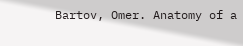Bartov, Omer. Anatomy of a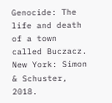Genocide: The life and death of a town called Buczacz. New York: Simon & Schuster, 2018.